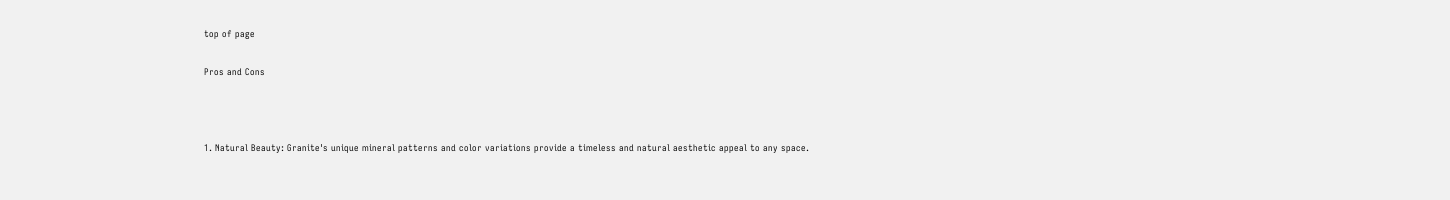top of page

Pros and Cons



1. Natural Beauty: Granite's unique mineral patterns and color variations provide a timeless and natural aesthetic appeal to any space.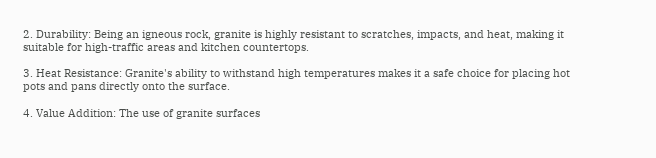2. Durability: Being an igneous rock, granite is highly resistant to scratches, impacts, and heat, making it suitable for high-traffic areas and kitchen countertops.

3. Heat Resistance: Granite's ability to withstand high temperatures makes it a safe choice for placing hot pots and pans directly onto the surface.

4. Value Addition: The use of granite surfaces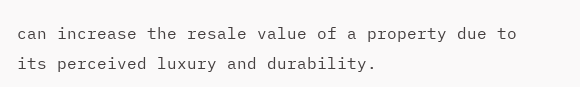can increase the resale value of a property due to its perceived luxury and durability.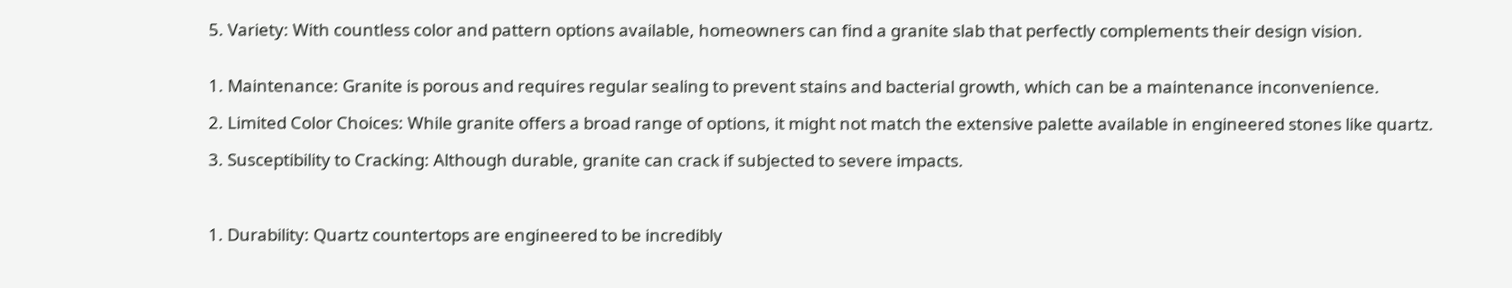5. Variety: With countless color and pattern options available, homeowners can find a granite slab that perfectly complements their design vision.


1. Maintenance: Granite is porous and requires regular sealing to prevent stains and bacterial growth, which can be a maintenance inconvenience.

2. Limited Color Choices: While granite offers a broad range of options, it might not match the extensive palette available in engineered stones like quartz.

3. Susceptibility to Cracking: Although durable, granite can crack if subjected to severe impacts.



1. Durability: Quartz countertops are engineered to be incredibly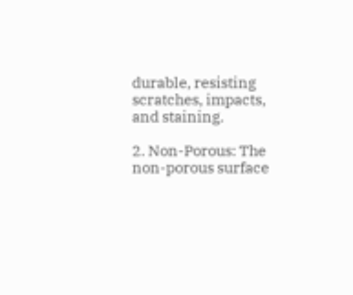durable, resisting scratches, impacts, and staining.

2. Non-Porous: The non-porous surface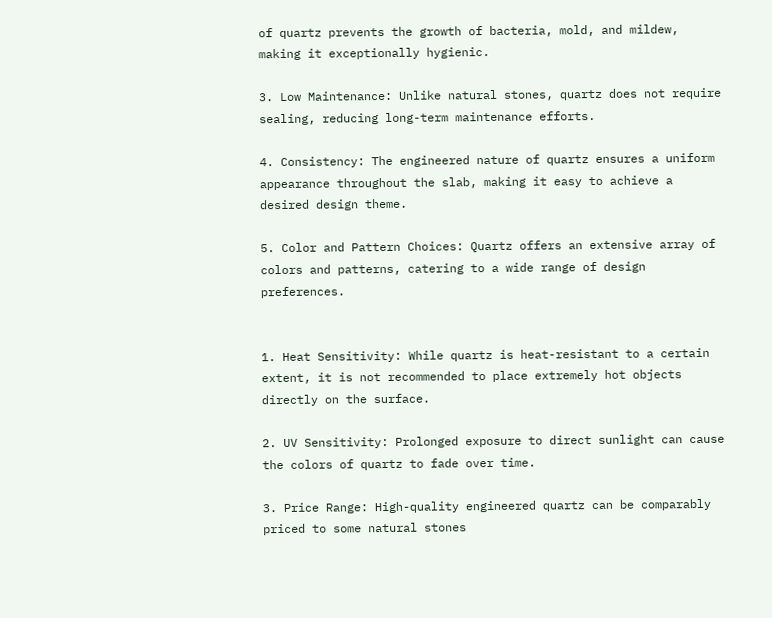of quartz prevents the growth of bacteria, mold, and mildew, making it exceptionally hygienic.

3. Low Maintenance: Unlike natural stones, quartz does not require sealing, reducing long-term maintenance efforts.

4. Consistency: The engineered nature of quartz ensures a uniform appearance throughout the slab, making it easy to achieve a desired design theme.

5. Color and Pattern Choices: Quartz offers an extensive array of colors and patterns, catering to a wide range of design preferences.


1. Heat Sensitivity: While quartz is heat-resistant to a certain extent, it is not recommended to place extremely hot objects directly on the surface.

2. UV Sensitivity: Prolonged exposure to direct sunlight can cause the colors of quartz to fade over time.

3. Price Range: High-quality engineered quartz can be comparably priced to some natural stones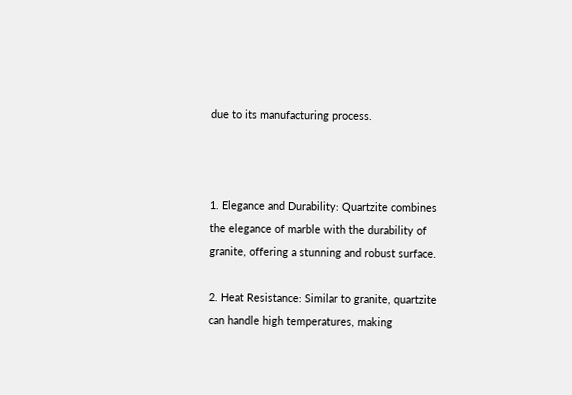due to its manufacturing process.



1. Elegance and Durability: Quartzite combines the elegance of marble with the durability of granite, offering a stunning and robust surface.

2. Heat Resistance: Similar to granite, quartzite can handle high temperatures, making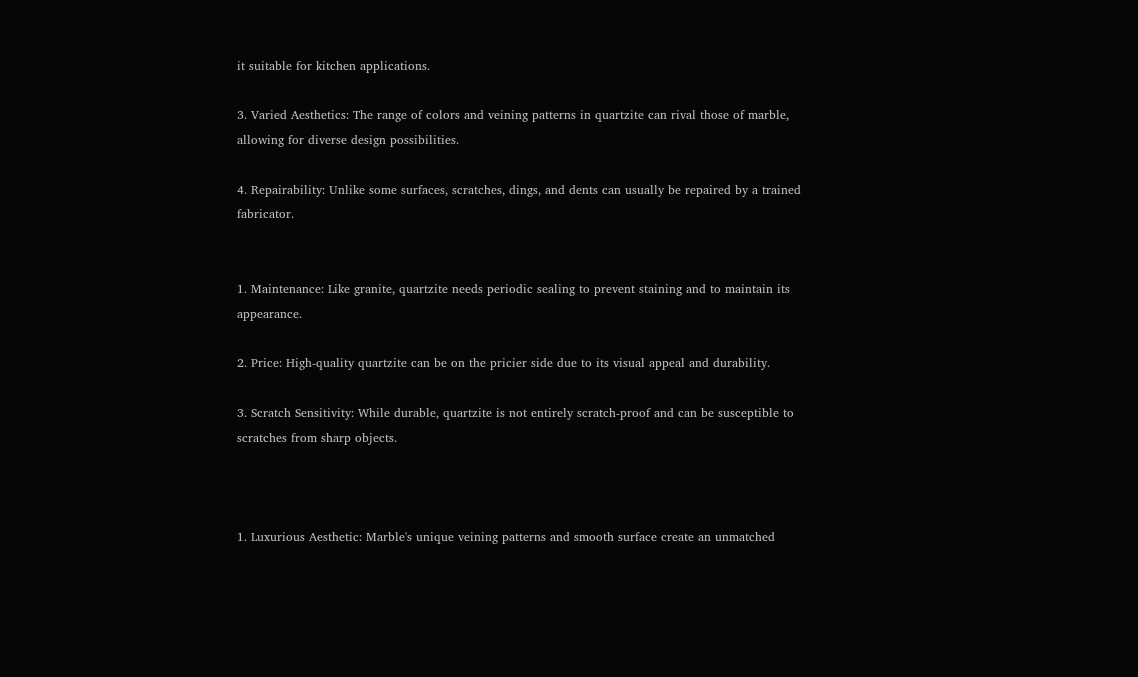it suitable for kitchen applications.

3. Varied Aesthetics: The range of colors and veining patterns in quartzite can rival those of marble, allowing for diverse design possibilities.

4. Repairability: Unlike some surfaces, scratches, dings, and dents can usually be repaired by a trained fabricator.


1. Maintenance: Like granite, quartzite needs periodic sealing to prevent staining and to maintain its appearance.

2. Price: High-quality quartzite can be on the pricier side due to its visual appeal and durability.

3. Scratch Sensitivity: While durable, quartzite is not entirely scratch-proof and can be susceptible to scratches from sharp objects.



1. Luxurious Aesthetic: Marble's unique veining patterns and smooth surface create an unmatched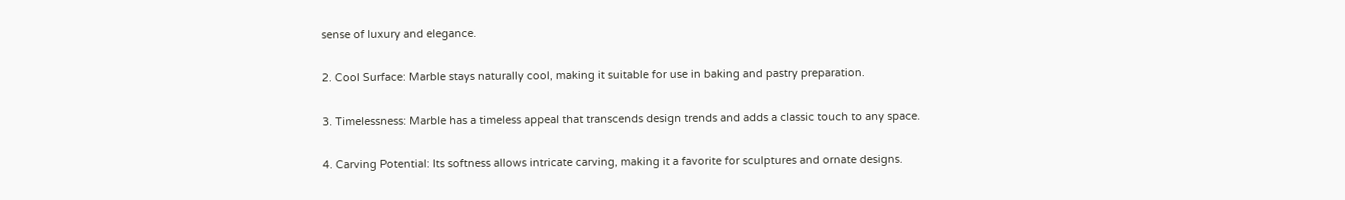sense of luxury and elegance.

2. Cool Surface: Marble stays naturally cool, making it suitable for use in baking and pastry preparation.

3. Timelessness: Marble has a timeless appeal that transcends design trends and adds a classic touch to any space.

4. Carving Potential: Its softness allows intricate carving, making it a favorite for sculptures and ornate designs.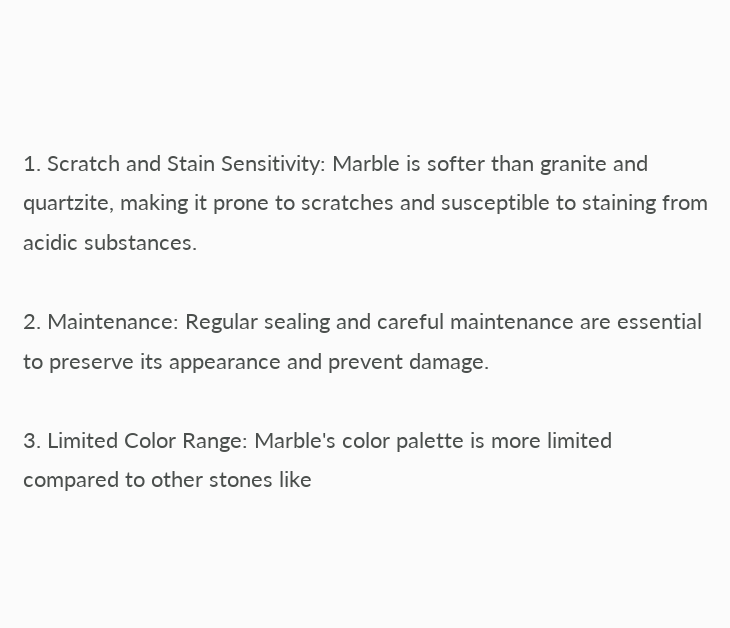1. Scratch and Stain Sensitivity: Marble is softer than granite and quartzite, making it prone to scratches and susceptible to staining from acidic substances.

2. Maintenance: Regular sealing and careful maintenance are essential to preserve its appearance and prevent damage.

3. Limited Color Range: Marble's color palette is more limited compared to other stones like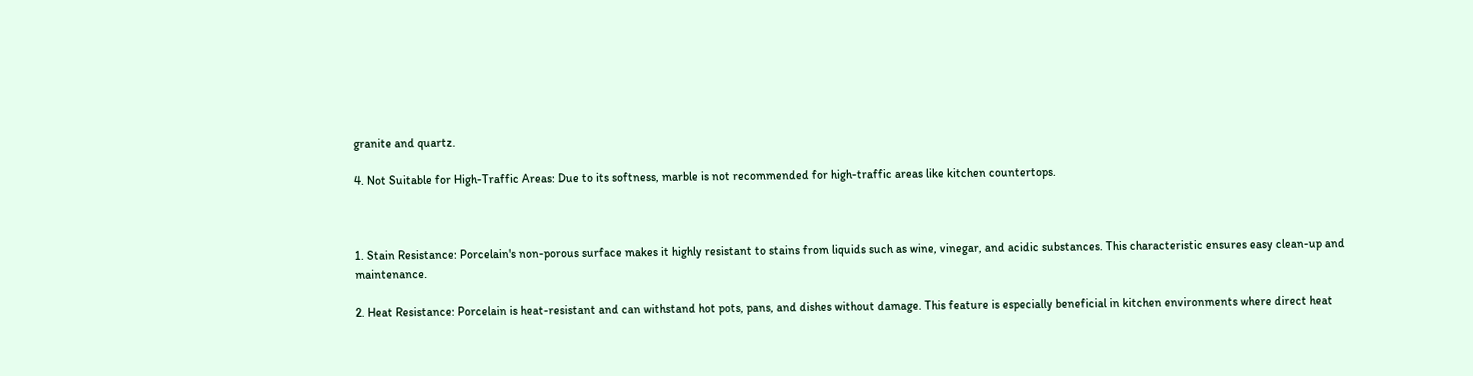granite and quartz.

4. Not Suitable for High-Traffic Areas: Due to its softness, marble is not recommended for high-traffic areas like kitchen countertops.



1. Stain Resistance: Porcelain's non-porous surface makes it highly resistant to stains from liquids such as wine, vinegar, and acidic substances. This characteristic ensures easy clean-up and maintenance.

2. Heat Resistance: Porcelain is heat-resistant and can withstand hot pots, pans, and dishes without damage. This feature is especially beneficial in kitchen environments where direct heat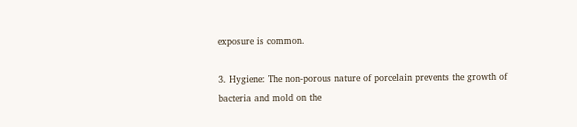exposure is common.

3. Hygiene: The non-porous nature of porcelain prevents the growth of bacteria and mold on the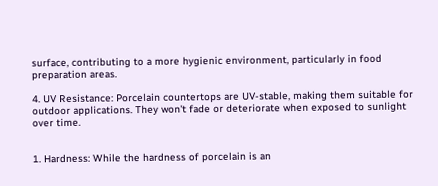surface, contributing to a more hygienic environment, particularly in food preparation areas.

4. UV Resistance: Porcelain countertops are UV-stable, making them suitable for outdoor applications. They won't fade or deteriorate when exposed to sunlight over time.


1. Hardness: While the hardness of porcelain is an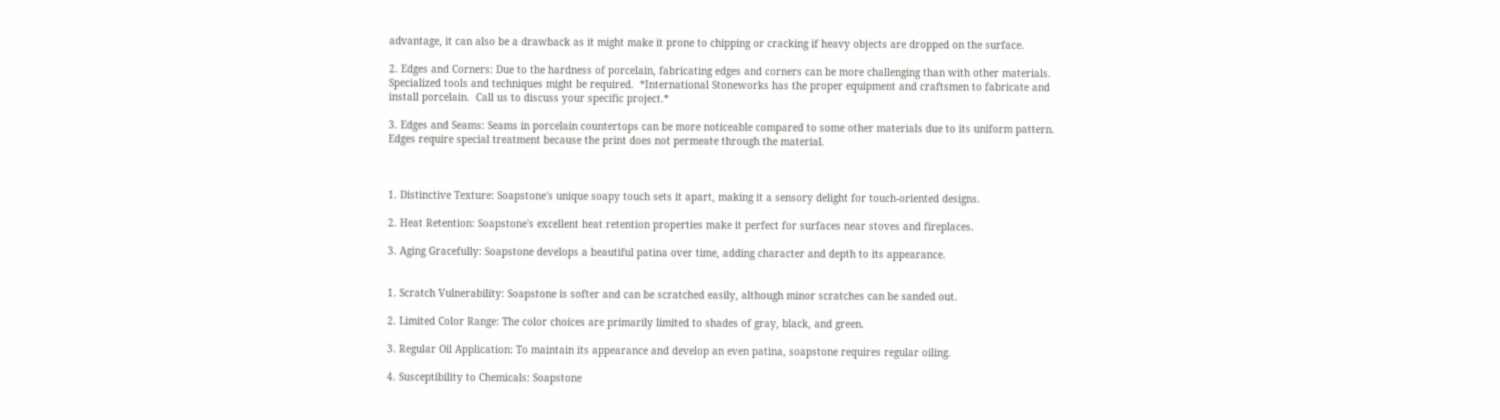advantage, it can also be a drawback as it might make it prone to chipping or cracking if heavy objects are dropped on the surface.

2. Edges and Corners: Due to the hardness of porcelain, fabricating edges and corners can be more challenging than with other materials. Specialized tools and techniques might be required.  *International Stoneworks has the proper equipment and craftsmen to fabricate and install porcelain.  Call us to discuss your specific project.*

3. Edges and Seams: Seams in porcelain countertops can be more noticeable compared to some other materials due to its uniform pattern. Edges require special treatment because the print does not permeate through the material.



1. Distinctive Texture: Soapstone's unique soapy touch sets it apart, making it a sensory delight for touch-oriented designs.

2. Heat Retention: Soapstone's excellent heat retention properties make it perfect for surfaces near stoves and fireplaces.

3. Aging Gracefully: Soapstone develops a beautiful patina over time, adding character and depth to its appearance.


1. Scratch Vulnerability: Soapstone is softer and can be scratched easily, although minor scratches can be sanded out.

2. Limited Color Range: The color choices are primarily limited to shades of gray, black, and green.

3. Regular Oil Application: To maintain its appearance and develop an even patina, soapstone requires regular oiling.

4. Susceptibility to Chemicals: Soapstone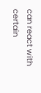can react with certain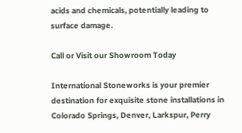acids and chemicals, potentially leading to surface damage.

Call or Visit our Showroom Today

International Stoneworks is your premier destination for exquisite stone installations in Colorado Springs, Denver, Larkspur, Perry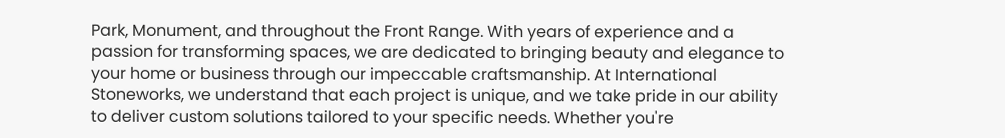Park, Monument, and throughout the Front Range. With years of experience and a passion for transforming spaces, we are dedicated to bringing beauty and elegance to your home or business through our impeccable craftsmanship. At International Stoneworks, we understand that each project is unique, and we take pride in our ability to deliver custom solutions tailored to your specific needs. Whether you're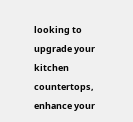looking to upgrade your kitchen countertops, enhance your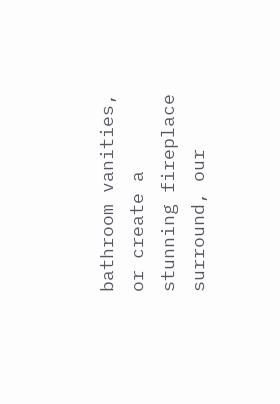bathroom vanities, or create a stunning fireplace surround, our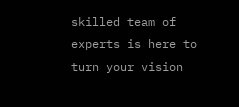skilled team of experts is here to turn your vision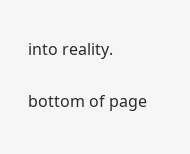into reality.

bottom of page